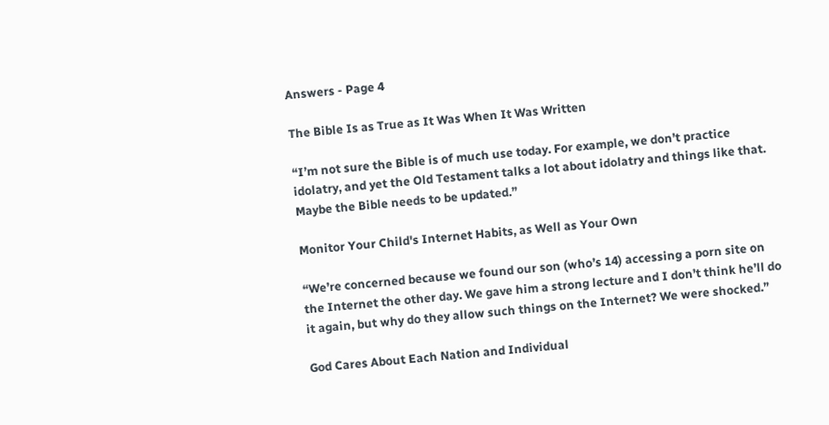Answers - Page 4

The Bible Is as True as It Was When It Was Written

“I’m not sure the Bible is of much use today. For example, we don’t practice idolatry, and yet the Old Testament talks a lot about idolatry and things like that. Maybe the Bible needs to be updated.”

Monitor Your Child's Internet Habits, as Well as Your Own

“We’re concerned because we found our son (who’s 14) accessing a porn site on the Internet the other day. We gave him a strong lecture and I don’t think he’ll do it again, but why do they allow such things on the Internet? We were shocked.”

God Cares About Each Nation and Individual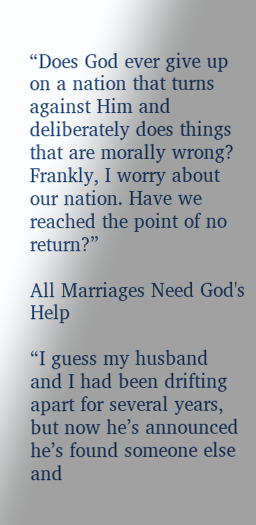“Does God ever give up on a nation that turns against Him and deliberately does things that are morally wrong? Frankly, I worry about our nation. Have we reached the point of no return?”

All Marriages Need God's Help

“I guess my husband and I had been drifting apart for several years, but now he’s announced he’s found someone else and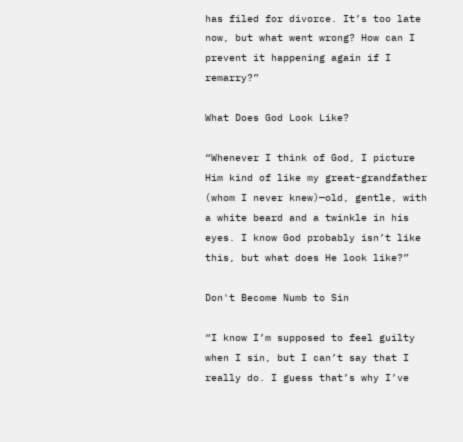has filed for divorce. It’s too late now, but what went wrong? How can I prevent it happening again if I remarry?”

What Does God Look Like?

“Whenever I think of God, I picture Him kind of like my great-grandfather (whom I never knew)—old, gentle, with a white beard and a twinkle in his eyes. I know God probably isn’t like this, but what does He look like?”

Don't Become Numb to Sin

“I know I’m supposed to feel guilty when I sin, but I can’t say that I really do. I guess that’s why I’ve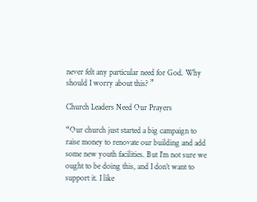never felt any particular need for God. Why should I worry about this? ”

Church Leaders Need Our Prayers

“Our church just started a big campaign to raise money to renovate our building and add some new youth facilities. But I’m not sure we ought to be doing this, and I don’t want to support it. I like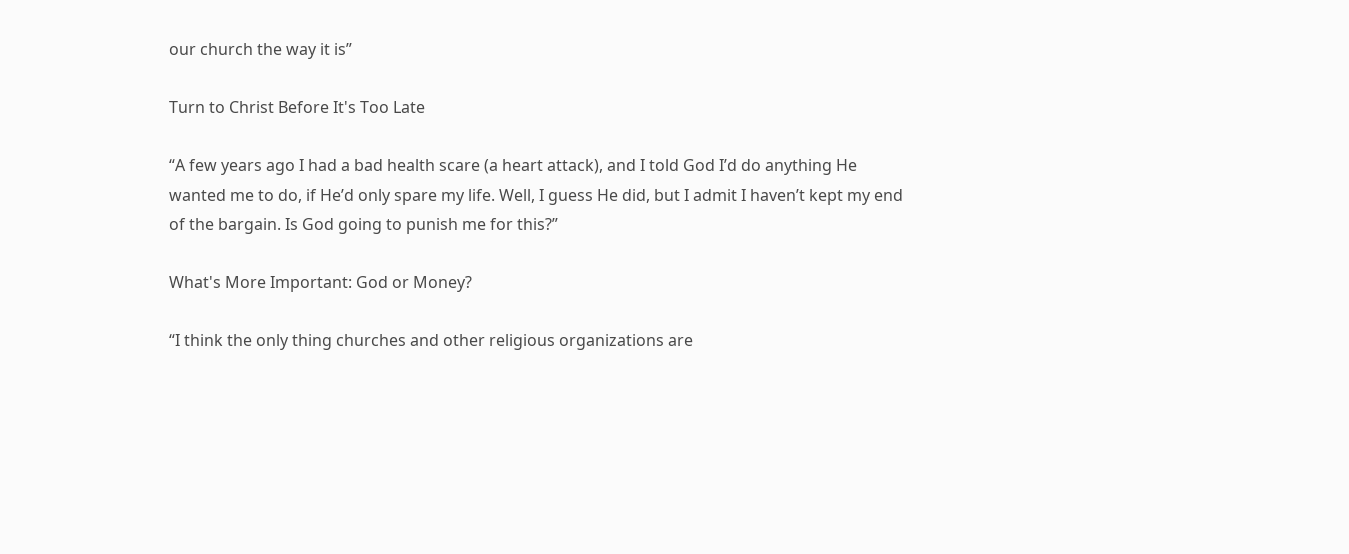our church the way it is”

Turn to Christ Before It's Too Late

“A few years ago I had a bad health scare (a heart attack), and I told God I’d do anything He wanted me to do, if He’d only spare my life. Well, I guess He did, but I admit I haven’t kept my end of the bargain. Is God going to punish me for this?”

What's More Important: God or Money?

“I think the only thing churches and other religious organizations are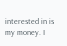interested in is my money. I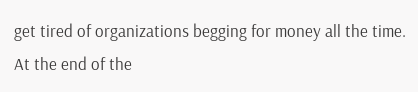get tired of organizations begging for money all the time. At the end of the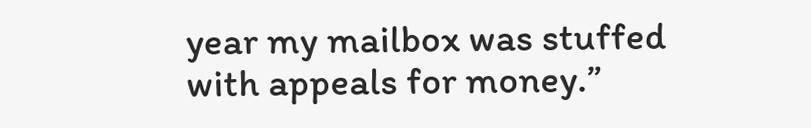year my mailbox was stuffed with appeals for money.”